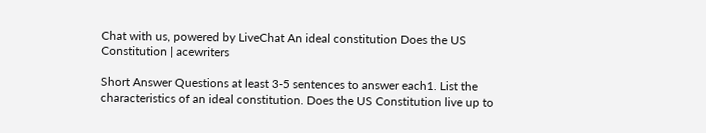Chat with us, powered by LiveChat An ideal constitution Does the US Constitution | acewriters

Short Answer Questions at least 3-5 sentences to answer each1. List the characteristics of an ideal constitution. Does the US Constitution live up to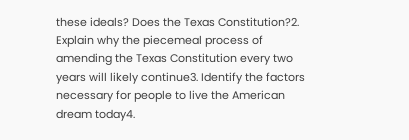these ideals? Does the Texas Constitution?2. Explain why the piecemeal process of amending the Texas Constitution every two years will likely continue3. Identify the factors necessary for people to live the American dream today4.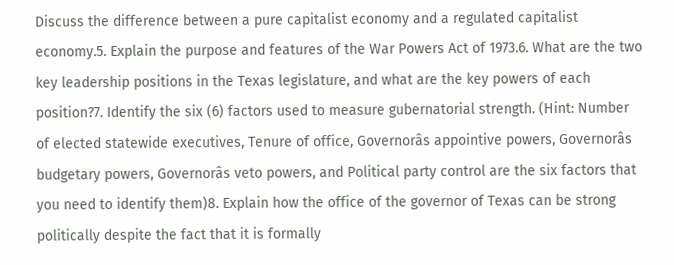Discuss the difference between a pure capitalist economy and a regulated capitalist economy.5. Explain the purpose and features of the War Powers Act of 1973.6. What are the two key leadership positions in the Texas legislature, and what are the key powers of each position?7. Identify the six (6) factors used to measure gubernatorial strength. (Hint: Number of elected statewide executives, Tenure of office, Governorâs appointive powers, Governorâs budgetary powers, Governorâs veto powers, and Political party control are the six factors that you need to identify them)8. Explain how the office of the governor of Texas can be strong politically despite the fact that it is formally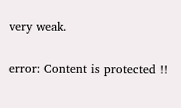very weak.

error: Content is protected !!